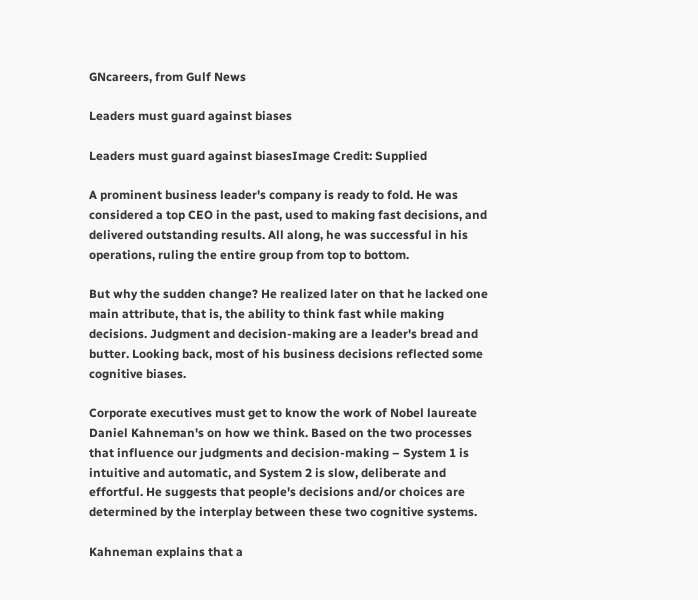GNcareers, from Gulf News

Leaders must guard against biases

Leaders must guard against biasesImage Credit: Supplied

A prominent business leader's company is ready to fold. He was considered a top CEO in the past, used to making fast decisions, and delivered outstanding results. All along, he was successful in his operations, ruling the entire group from top to bottom.

But why the sudden change? He realized later on that he lacked one main attribute, that is, the ability to think fast while making decisions. Judgment and decision-making are a leader's bread and butter. Looking back, most of his business decisions reflected some cognitive biases.

Corporate executives must get to know the work of Nobel laureate Daniel Kahneman's on how we think. Based on the two processes that influence our judgments and decision-making – System 1 is intuitive and automatic, and System 2 is slow, deliberate and effortful. He suggests that people's decisions and/or choices are determined by the interplay between these two cognitive systems.

Kahneman explains that a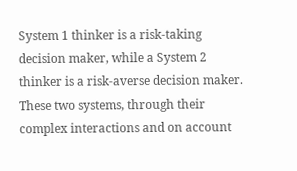System 1 thinker is a risk-taking decision maker, while a System 2 thinker is a risk-averse decision maker. These two systems, through their complex interactions and on account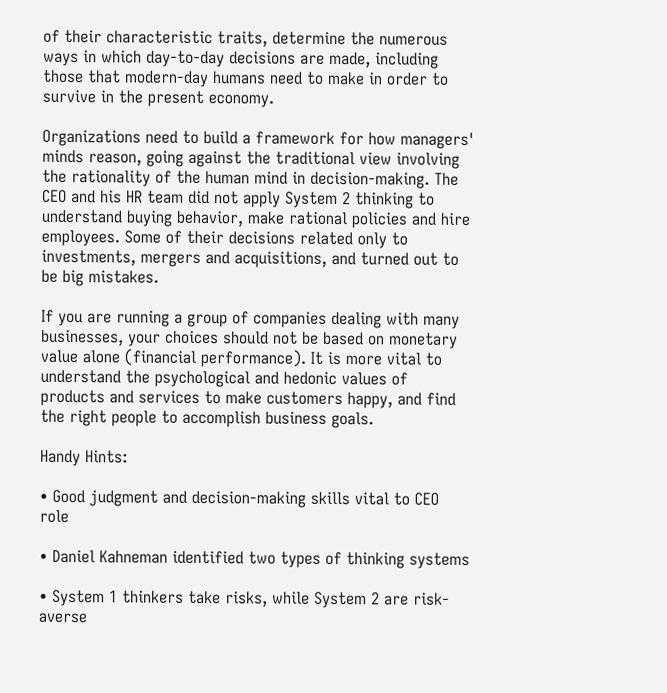of their characteristic traits, determine the numerous ways in which day-to-day decisions are made, including those that modern-day humans need to make in order to survive in the present economy.

Organizations need to build a framework for how managers' minds reason, going against the traditional view involving the rationality of the human mind in decision-making. The CEO and his HR team did not apply System 2 thinking to understand buying behavior, make rational policies and hire employees. Some of their decisions related only to investments, mergers and acquisitions, and turned out to be big mistakes.

If you are running a group of companies dealing with many businesses, your choices should not be based on monetary value alone (financial performance). It is more vital to understand the psychological and hedonic values of products and services to make customers happy, and find the right people to accomplish business goals.

Handy Hints:

• Good judgment and decision-making skills vital to CEO role

• Daniel Kahneman identified two types of thinking systems

• System 1 thinkers take risks, while System 2 are risk-averse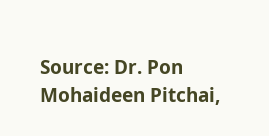Source: Dr. Pon Mohaideen Pitchai,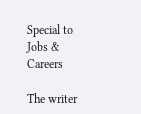Special to Jobs & Careers

The writer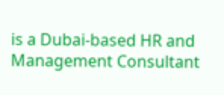is a Dubai-based HR and Management Consultant